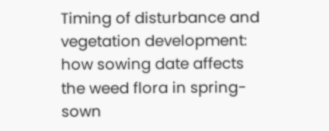Timing of disturbance and vegetation development: how sowing date affects the weed flora in spring-sown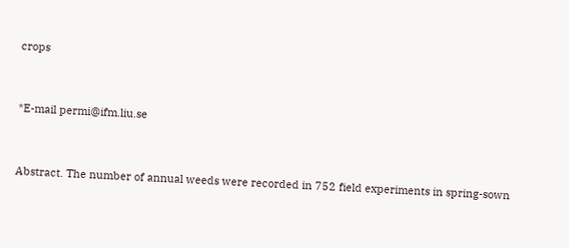crops


*E-mail permi@ifm.liu.se


Abstract. The number of annual weeds were recorded in 752 field experiments in spring-sown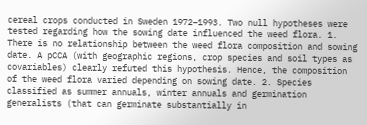cereal crops conducted in Sweden 1972–1993. Two null hypotheses were tested regarding how the sowing date influenced the weed flora. 1. There is no relationship between the weed flora composition and sowing date. A pCCA (with geographic regions, crop species and soil types as covariables) clearly refuted this hypothesis. Hence, the composition of the weed flora varied depending on sowing date. 2. Species classified as summer annuals, winter annuals and germination generalists (that can germinate substantially in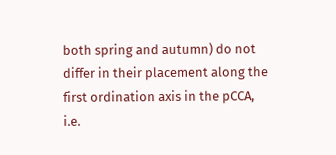both spring and autumn) do not differ in their placement along the first ordination axis in the pCCA, i.e.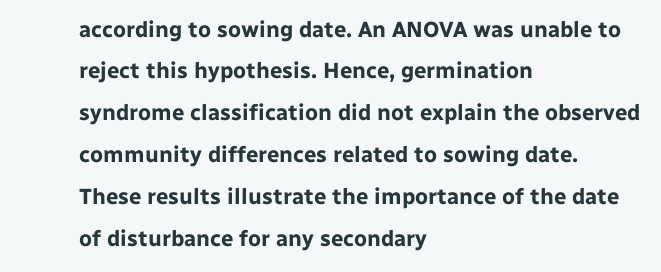according to sowing date. An ANOVA was unable to reject this hypothesis. Hence, germination syndrome classification did not explain the observed community differences related to sowing date. These results illustrate the importance of the date of disturbance for any secondary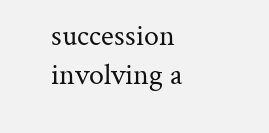succession involving a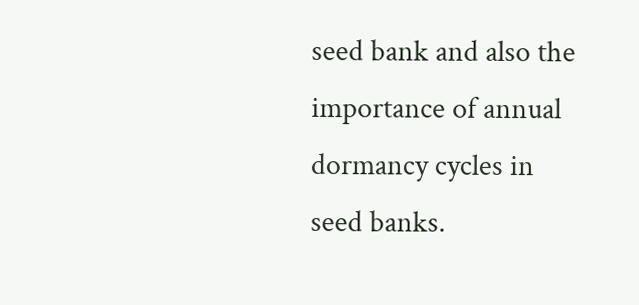seed bank and also the importance of annual dormancy cycles in seed banks.